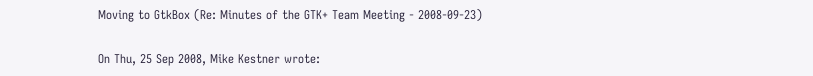Moving to GtkBox (Re: Minutes of the GTK+ Team Meeting - 2008-09-23)

On Thu, 25 Sep 2008, Mike Kestner wrote: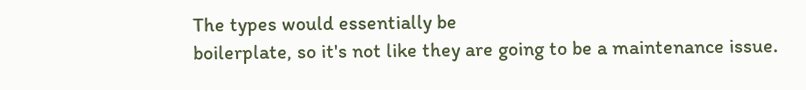The types would essentially be
boilerplate, so it's not like they are going to be a maintenance issue.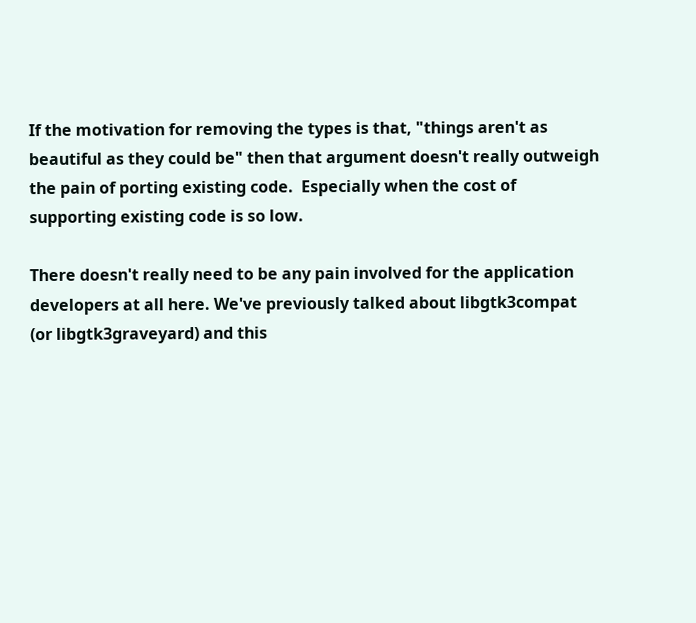If the motivation for removing the types is that, "things aren't as
beautiful as they could be" then that argument doesn't really outweigh
the pain of porting existing code.  Especially when the cost of
supporting existing code is so low.

There doesn't really need to be any pain involved for the application
developers at all here. We've previously talked about libgtk3compat
(or libgtk3graveyard) and this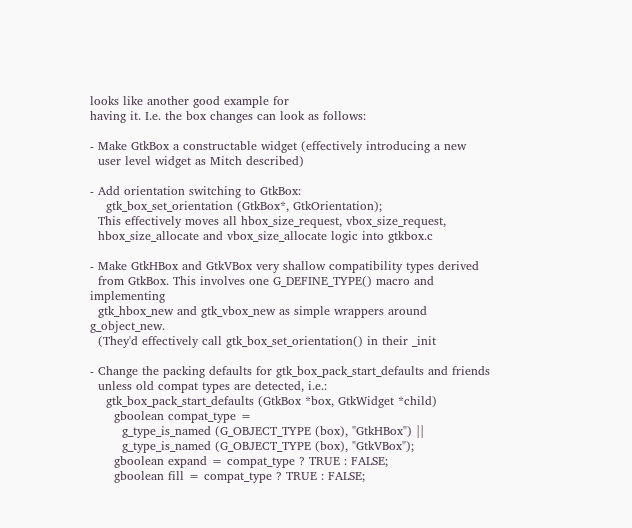looks like another good example for
having it. I.e. the box changes can look as follows:

- Make GtkBox a constructable widget (effectively introducing a new
  user level widget as Mitch described)

- Add orientation switching to GtkBox:
    gtk_box_set_orientation (GtkBox*, GtkOrientation);
  This effectively moves all hbox_size_request, vbox_size_request,
  hbox_size_allocate and vbox_size_allocate logic into gtkbox.c

- Make GtkHBox and GtkVBox very shallow compatibility types derived
  from GtkBox. This involves one G_DEFINE_TYPE() macro and implementing
  gtk_hbox_new and gtk_vbox_new as simple wrappers around g_object_new.
  (They'd effectively call gtk_box_set_orientation() in their _init

- Change the packing defaults for gtk_box_pack_start_defaults and friends
  unless old compat types are detected, i.e.:
    gtk_box_pack_start_defaults (GtkBox *box, GtkWidget *child)
      gboolean compat_type =
        g_type_is_named (G_OBJECT_TYPE (box), "GtkHBox") ||
        g_type_is_named (G_OBJECT_TYPE (box), "GtkVBox");
      gboolean expand = compat_type ? TRUE : FALSE;
      gboolean fill = compat_type ? TRUE : FALSE;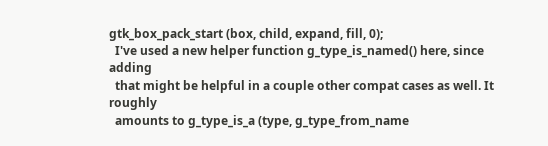gtk_box_pack_start (box, child, expand, fill, 0);
  I've used a new helper function g_type_is_named() here, since adding
  that might be helpful in a couple other compat cases as well. It roughly
  amounts to g_type_is_a (type, g_type_from_name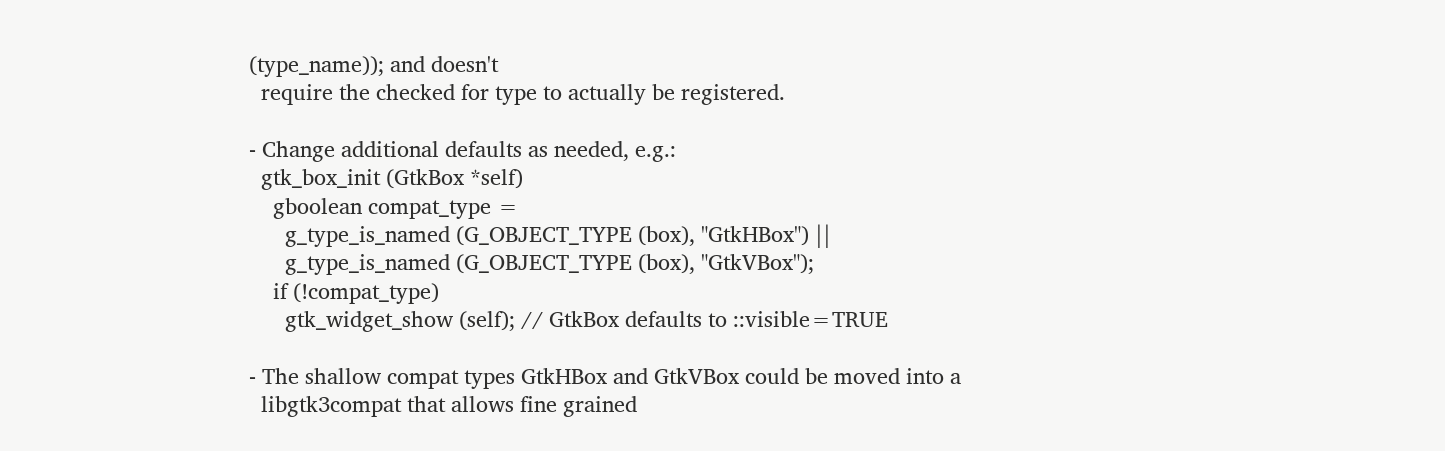(type_name)); and doesn't
  require the checked for type to actually be registered.

- Change additional defaults as needed, e.g.:
  gtk_box_init (GtkBox *self)
    gboolean compat_type =
      g_type_is_named (G_OBJECT_TYPE (box), "GtkHBox") ||
      g_type_is_named (G_OBJECT_TYPE (box), "GtkVBox");
    if (!compat_type)
      gtk_widget_show (self); // GtkBox defaults to ::visible=TRUE

- The shallow compat types GtkHBox and GtkVBox could be moved into a
  libgtk3compat that allows fine grained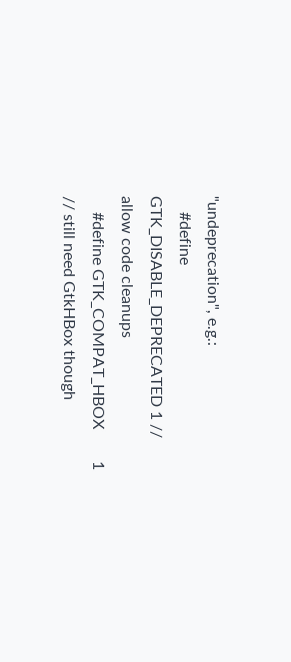"undeprecation", e.g.:
    #define GTK_DISABLE_DEPRECATED 1 // allow code cleanups
    #define GTK_COMPAT_HBOX        1 // still need GtkHBox though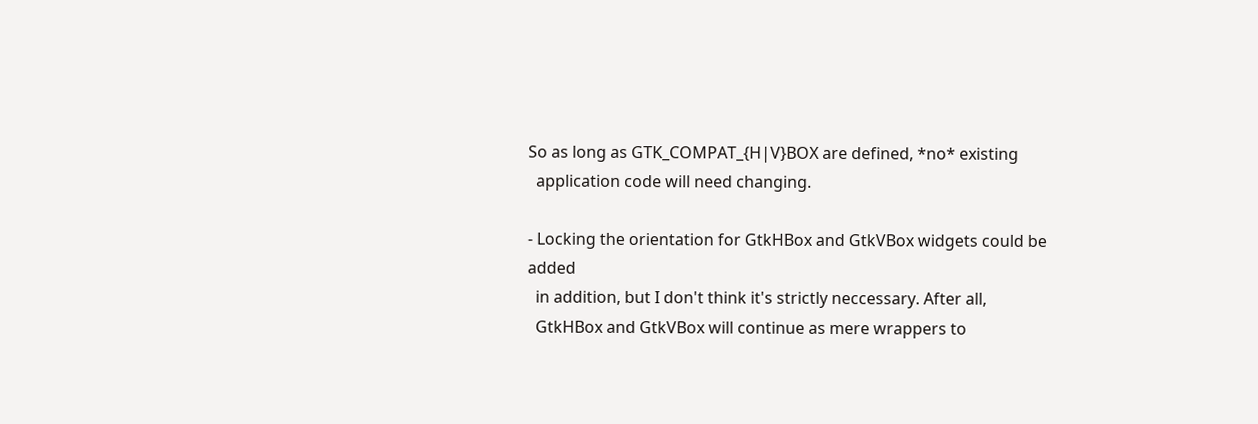So as long as GTK_COMPAT_{H|V}BOX are defined, *no* existing
  application code will need changing.

- Locking the orientation for GtkHBox and GtkVBox widgets could be added
  in addition, but I don't think it's strictly neccessary. After all,
  GtkHBox and GtkVBox will continue as mere wrappers to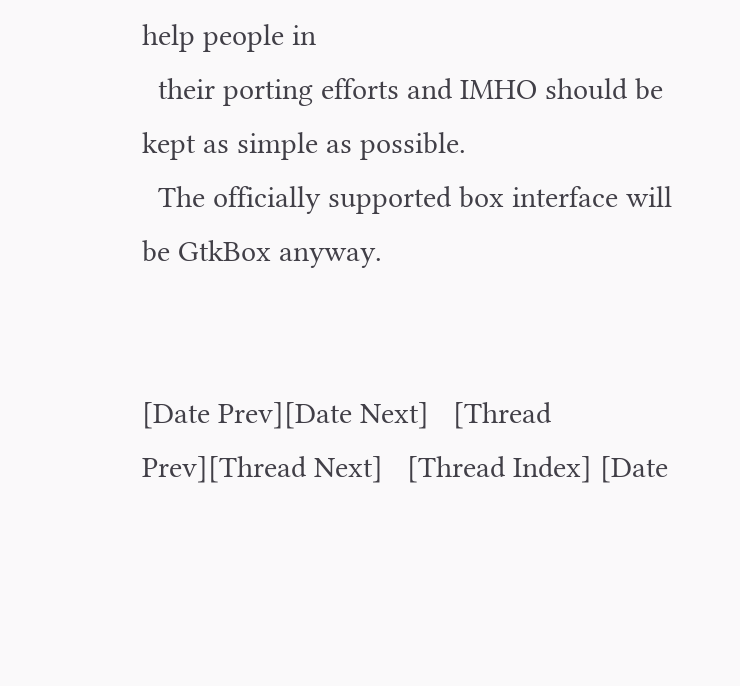help people in
  their porting efforts and IMHO should be kept as simple as possible.
  The officially supported box interface will be GtkBox anyway.


[Date Prev][Date Next]   [Thread Prev][Thread Next]   [Thread Index] [Date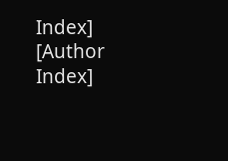Index] [Author Index]